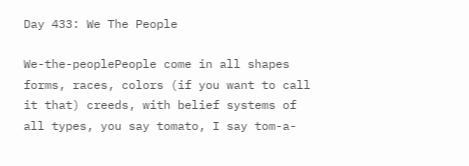Day 433: We The People

We-the-peoplePeople come in all shapes forms, races, colors (if you want to call it that) creeds, with belief systems of all types, you say tomato, I say tom-a-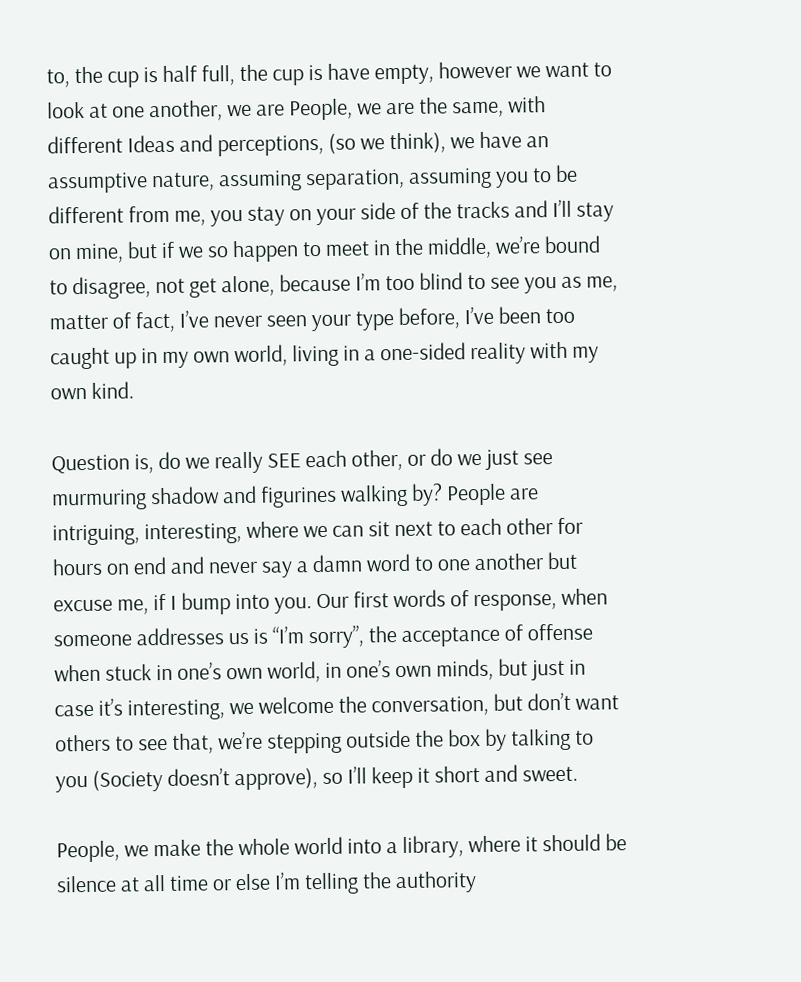to, the cup is half full, the cup is have empty, however we want to look at one another, we are People, we are the same, with different Ideas and perceptions, (so we think), we have an assumptive nature, assuming separation, assuming you to be different from me, you stay on your side of the tracks and I’ll stay on mine, but if we so happen to meet in the middle, we’re bound to disagree, not get alone, because I’m too blind to see you as me, matter of fact, I’ve never seen your type before, I’ve been too caught up in my own world, living in a one-sided reality with my own kind.

Question is, do we really SEE each other, or do we just see murmuring shadow and figurines walking by? People are intriguing, interesting, where we can sit next to each other for hours on end and never say a damn word to one another but excuse me, if I bump into you. Our first words of response, when someone addresses us is “I’m sorry”, the acceptance of offense when stuck in one’s own world, in one’s own minds, but just in case it’s interesting, we welcome the conversation, but don’t want others to see that, we’re stepping outside the box by talking to you (Society doesn’t approve), so I’ll keep it short and sweet.

People, we make the whole world into a library, where it should be silence at all time or else I’m telling the authority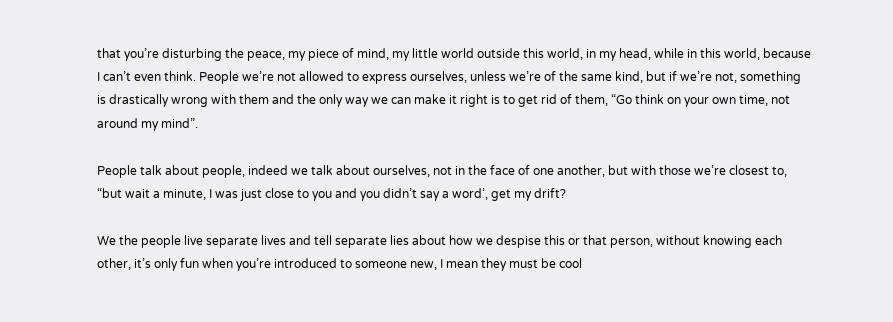that you’re disturbing the peace, my piece of mind, my little world outside this world, in my head, while in this world, because I can’t even think. People we’re not allowed to express ourselves, unless we’re of the same kind, but if we’re not, something is drastically wrong with them and the only way we can make it right is to get rid of them, “Go think on your own time, not around my mind”.

People talk about people, indeed we talk about ourselves, not in the face of one another, but with those we’re closest to, “but wait a minute, I was just close to you and you didn’t say a word’, get my drift?

We the people live separate lives and tell separate lies about how we despise this or that person, without knowing each other, it’s only fun when you’re introduced to someone new, I mean they must be cool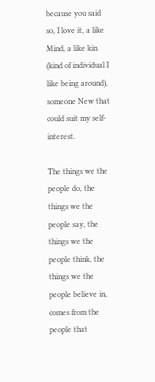because you said so, I love it, a like Mind, a like kin (kind of individual I like being around), someone New that could suit my self-interest.

The things we the people do, the things we the people say, the things we the people think, the things we the people believe in, comes from the people that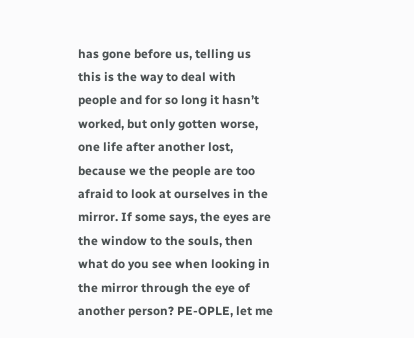has gone before us, telling us this is the way to deal with people and for so long it hasn’t worked, but only gotten worse, one life after another lost, because we the people are too afraid to look at ourselves in the mirror. If some says, the eyes are the window to the souls, then what do you see when looking in the mirror through the eye of another person? PE-OPLE, let me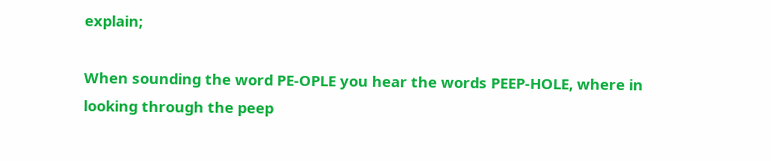explain;

When sounding the word PE-OPLE you hear the words PEEP-HOLE, where in looking through the peep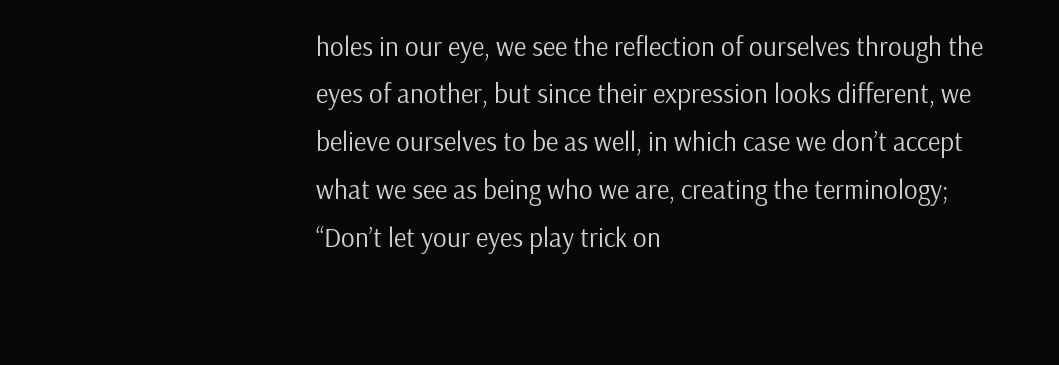holes in our eye, we see the reflection of ourselves through the eyes of another, but since their expression looks different, we believe ourselves to be as well, in which case we don’t accept what we see as being who we are, creating the terminology; “Don’t let your eyes play trick on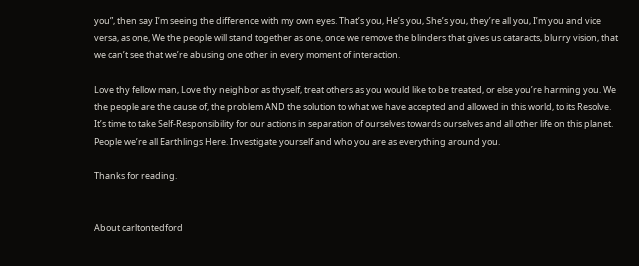you”, then say I’m seeing the difference with my own eyes. That’s you, He’s you, She’s you, they’re all you, I’m you and vice versa, as one, We the people will stand together as one, once we remove the blinders that gives us cataracts, blurry vision, that we can’t see that we’re abusing one other in every moment of interaction.

Love thy fellow man, Love thy neighbor as thyself, treat others as you would like to be treated, or else you’re harming you. We the people are the cause of, the problem AND the solution to what we have accepted and allowed in this world, to its Resolve. It’s time to take Self-Responsibility for our actions in separation of ourselves towards ourselves and all other life on this planet. People we’re all Earthlings Here. Investigate yourself and who you are as everything around you.

Thanks for reading.


About carltontedford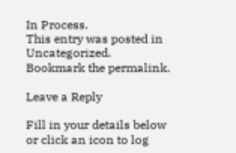In Process.
This entry was posted in Uncategorized. Bookmark the permalink.

Leave a Reply

Fill in your details below or click an icon to log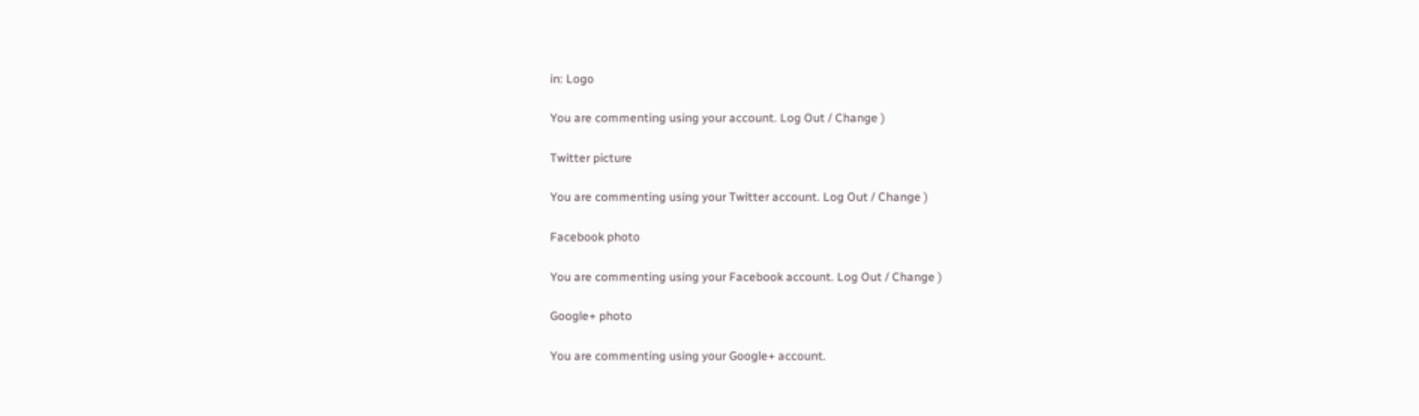in: Logo

You are commenting using your account. Log Out / Change )

Twitter picture

You are commenting using your Twitter account. Log Out / Change )

Facebook photo

You are commenting using your Facebook account. Log Out / Change )

Google+ photo

You are commenting using your Google+ account.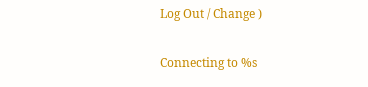Log Out / Change )

Connecting to %s